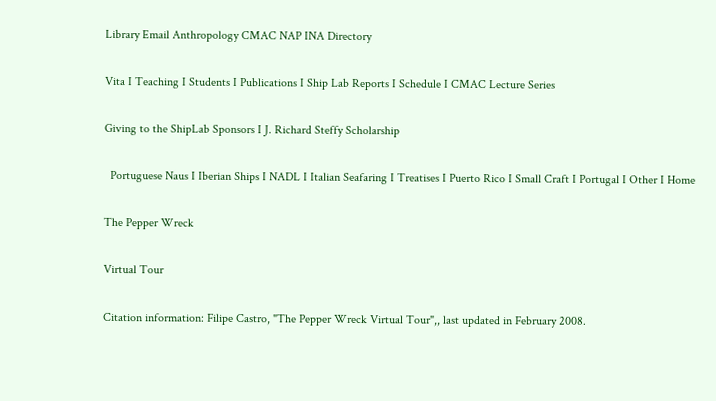Library Email Anthropology CMAC NAP INA Directory

Vita I Teaching I Students I Publications I Ship Lab Reports I Schedule I CMAC Lecture Series

Giving to the ShipLab Sponsors I J. Richard Steffy Scholarship

  Portuguese Naus I Iberian Ships I NADL I Italian Seafaring I Treatises I Puerto Rico I Small Craft I Portugal I Other I Home

The Pepper Wreck

Virtual Tour

Citation information: Filipe Castro, "The Pepper Wreck Virtual Tour",, last updated in February 2008.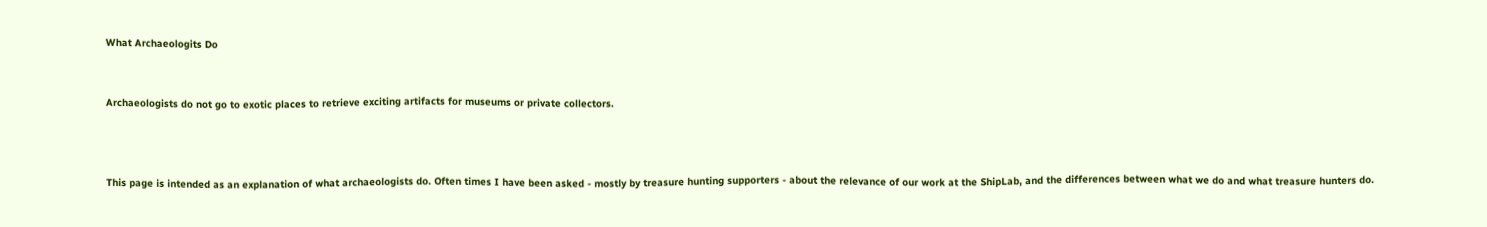What Archaeologits Do


Archaeologists do not go to exotic places to retrieve exciting artifacts for museums or private collectors.



This page is intended as an explanation of what archaeologists do. Often times I have been asked - mostly by treasure hunting supporters - about the relevance of our work at the ShipLab, and the differences between what we do and what treasure hunters do.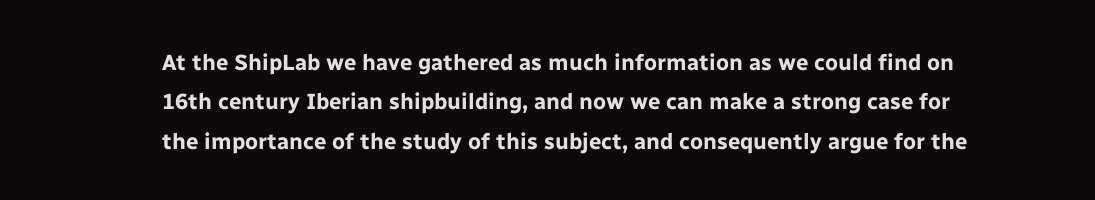At the ShipLab we have gathered as much information as we could find on 16th century Iberian shipbuilding, and now we can make a strong case for the importance of the study of this subject, and consequently argue for the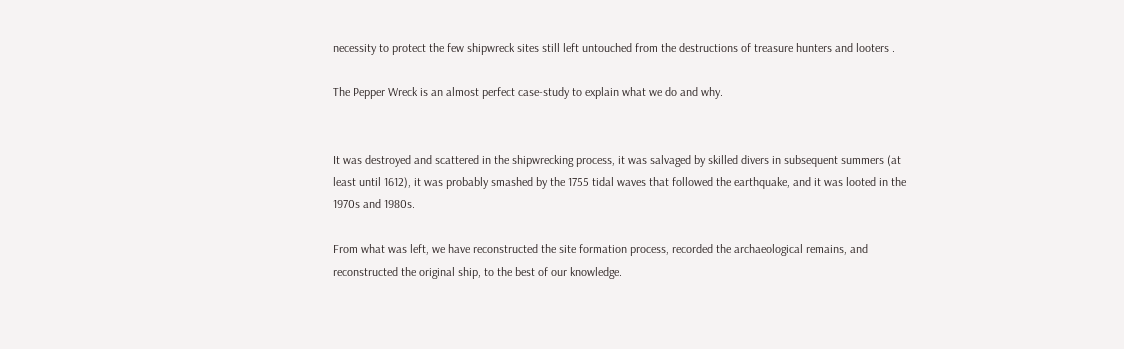necessity to protect the few shipwreck sites still left untouched from the destructions of treasure hunters and looters .

The Pepper Wreck is an almost perfect case-study to explain what we do and why.


It was destroyed and scattered in the shipwrecking process, it was salvaged by skilled divers in subsequent summers (at least until 1612), it was probably smashed by the 1755 tidal waves that followed the earthquake, and it was looted in the 1970s and 1980s.

From what was left, we have reconstructed the site formation process, recorded the archaeological remains, and reconstructed the original ship, to the best of our knowledge.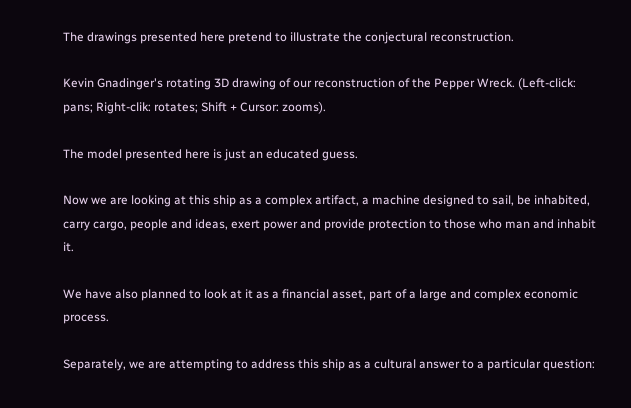The drawings presented here pretend to illustrate the conjectural reconstruction.

Kevin Gnadinger's rotating 3D drawing of our reconstruction of the Pepper Wreck. (Left-click: pans; Right-clik: rotates; Shift + Cursor: zooms).

The model presented here is just an educated guess.

Now we are looking at this ship as a complex artifact, a machine designed to sail, be inhabited, carry cargo, people and ideas, exert power and provide protection to those who man and inhabit it.

We have also planned to look at it as a financial asset, part of a large and complex economic process.

Separately, we are attempting to address this ship as a cultural answer to a particular question: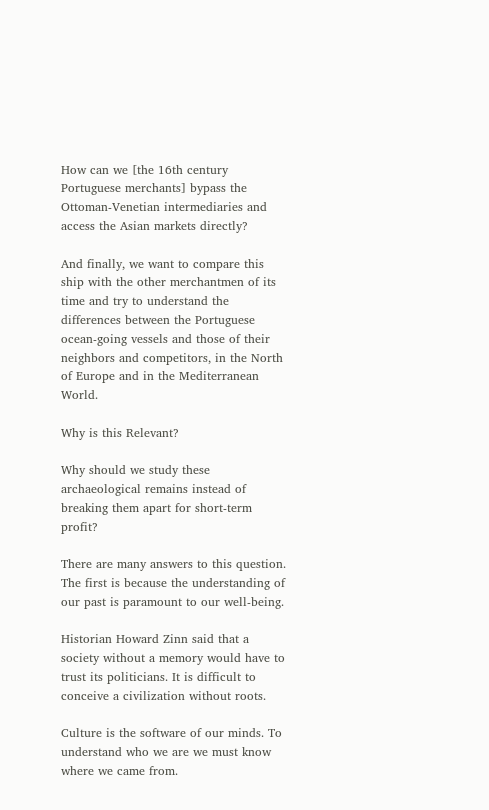How can we [the 16th century Portuguese merchants] bypass the Ottoman-Venetian intermediaries and access the Asian markets directly?

And finally, we want to compare this ship with the other merchantmen of its time and try to understand the differences between the Portuguese ocean-going vessels and those of their neighbors and competitors, in the North of Europe and in the Mediterranean World.

Why is this Relevant?

Why should we study these archaeological remains instead of breaking them apart for short-term profit?

There are many answers to this question. The first is because the understanding of our past is paramount to our well-being.

Historian Howard Zinn said that a society without a memory would have to trust its politicians. It is difficult to conceive a civilization without roots.

Culture is the software of our minds. To understand who we are we must know where we came from.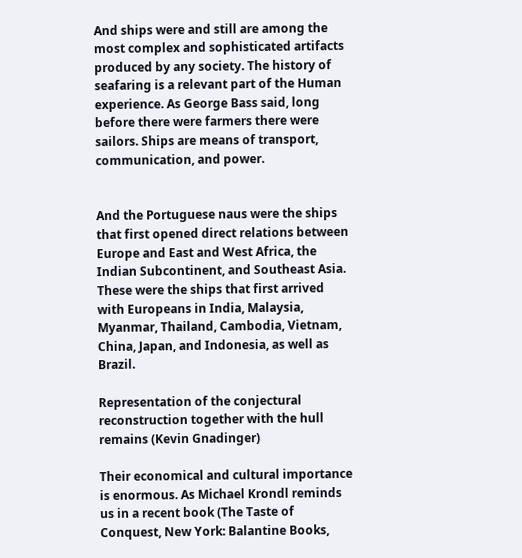And ships were and still are among the most complex and sophisticated artifacts produced by any society. The history of seafaring is a relevant part of the Human experience. As George Bass said, long before there were farmers there were sailors. Ships are means of transport, communication, and power.


And the Portuguese naus were the ships that first opened direct relations between Europe and East and West Africa, the Indian Subcontinent, and Southeast Asia. These were the ships that first arrived with Europeans in India, Malaysia, Myanmar, Thailand, Cambodia, Vietnam, China, Japan, and Indonesia, as well as Brazil.

Representation of the conjectural reconstruction together with the hull remains (Kevin Gnadinger)

Their economical and cultural importance is enormous. As Michael Krondl reminds us in a recent book (The Taste of Conquest, New York: Balantine Books,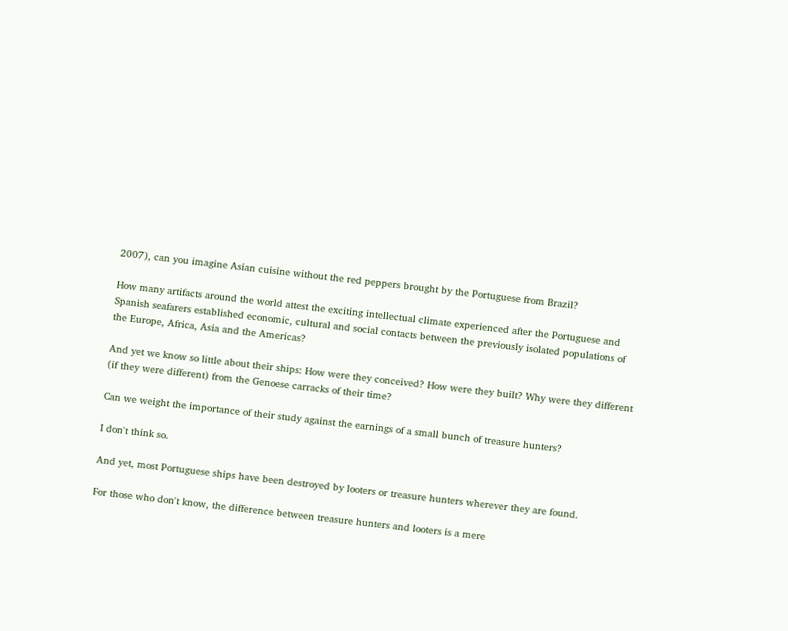2007), can you imagine Asian cuisine without the red peppers brought by the Portuguese from Brazil?

How many artifacts around the world attest the exciting intellectual climate experienced after the Portuguese and Spanish seafarers established economic, cultural and social contacts between the previously isolated populations of the Europe, Africa, Asia and the Americas?

And yet we know so little about their ships: How were they conceived? How were they built? Why were they different (if they were different) from the Genoese carracks of their time?

Can we weight the importance of their study against the earnings of a small bunch of treasure hunters?

I don't think so.

And yet, most Portuguese ships have been destroyed by looters or treasure hunters wherever they are found.

For those who don't know, the difference between treasure hunters and looters is a mere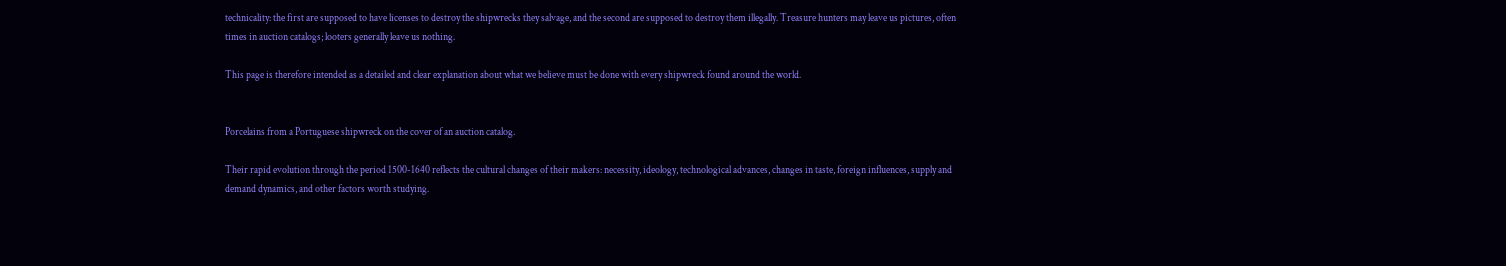technicality: the first are supposed to have licenses to destroy the shipwrecks they salvage, and the second are supposed to destroy them illegally. Treasure hunters may leave us pictures, often times in auction catalogs; looters generally leave us nothing.

This page is therefore intended as a detailed and clear explanation about what we believe must be done with every shipwreck found around the world.


Porcelains from a Portuguese shipwreck on the cover of an auction catalog.

Their rapid evolution through the period 1500-1640 reflects the cultural changes of their makers: necessity, ideology, technological advances, changes in taste, foreign influences, supply and demand dynamics, and other factors worth studying.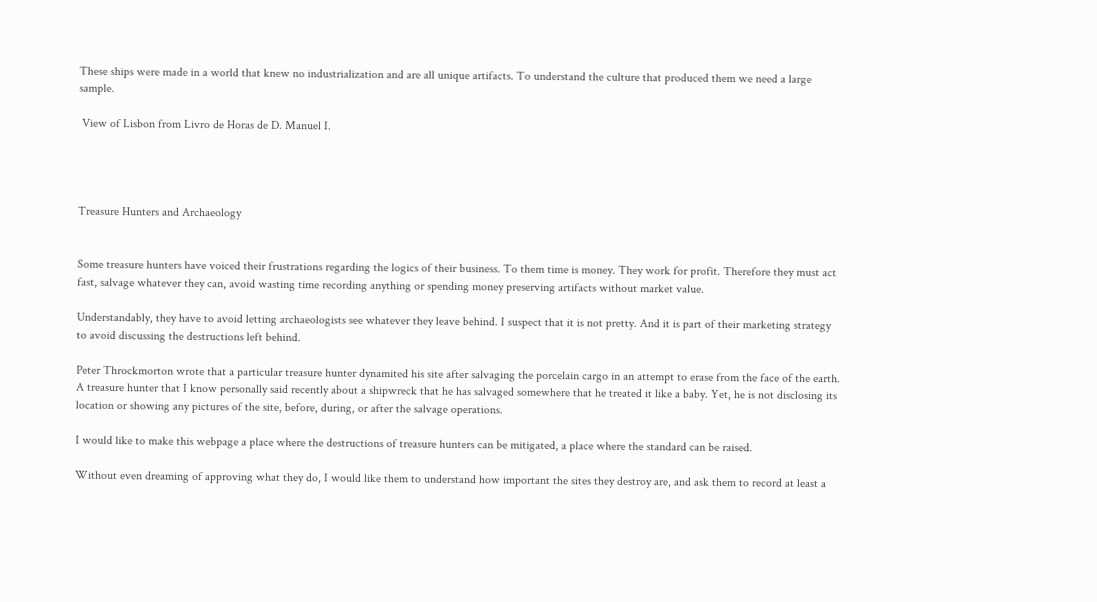These ships were made in a world that knew no industrialization and are all unique artifacts. To understand the culture that produced them we need a large sample.

 View of Lisbon from Livro de Horas de D. Manuel I.




Treasure Hunters and Archaeology


Some treasure hunters have voiced their frustrations regarding the logics of their business. To them time is money. They work for profit. Therefore they must act fast, salvage whatever they can, avoid wasting time recording anything or spending money preserving artifacts without market value.

Understandably, they have to avoid letting archaeologists see whatever they leave behind. I suspect that it is not pretty. And it is part of their marketing strategy to avoid discussing the destructions left behind.

Peter Throckmorton wrote that a particular treasure hunter dynamited his site after salvaging the porcelain cargo in an attempt to erase from the face of the earth. A treasure hunter that I know personally said recently about a shipwreck that he has salvaged somewhere that he treated it like a baby. Yet, he is not disclosing its location or showing any pictures of the site, before, during, or after the salvage operations.

I would like to make this webpage a place where the destructions of treasure hunters can be mitigated, a place where the standard can be raised.

Without even dreaming of approving what they do, I would like them to understand how important the sites they destroy are, and ask them to record at least a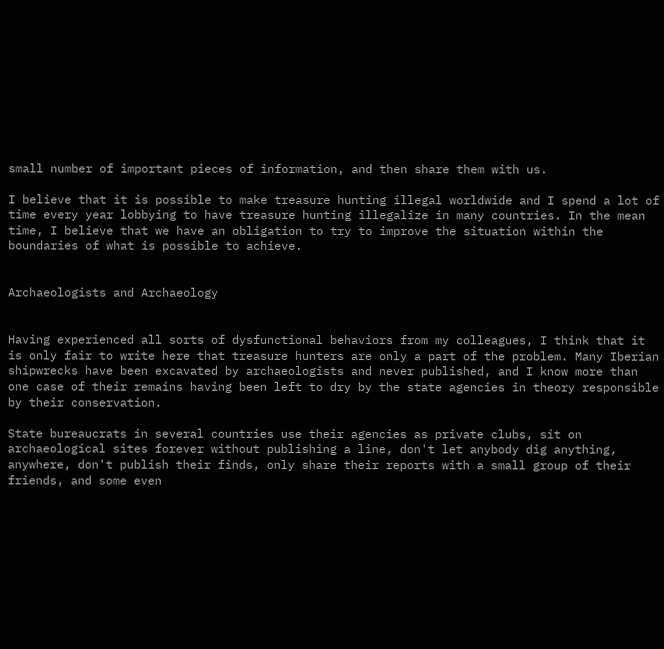small number of important pieces of information, and then share them with us.

I believe that it is possible to make treasure hunting illegal worldwide and I spend a lot of time every year lobbying to have treasure hunting illegalize in many countries. In the mean time, I believe that we have an obligation to try to improve the situation within the boundaries of what is possible to achieve.


Archaeologists and Archaeology


Having experienced all sorts of dysfunctional behaviors from my colleagues, I think that it is only fair to write here that treasure hunters are only a part of the problem. Many Iberian shipwrecks have been excavated by archaeologists and never published, and I know more than one case of their remains having been left to dry by the state agencies in theory responsible by their conservation.

State bureaucrats in several countries use their agencies as private clubs, sit on archaeological sites forever without publishing a line, don't let anybody dig anything, anywhere, don't publish their finds, only share their reports with a small group of their friends, and some even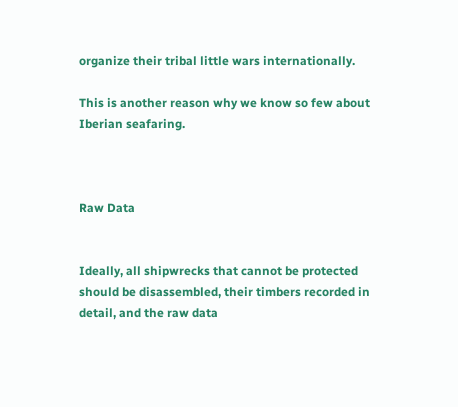organize their tribal little wars internationally.

This is another reason why we know so few about Iberian seafaring.



Raw Data


Ideally, all shipwrecks that cannot be protected should be disassembled, their timbers recorded in detail, and the raw data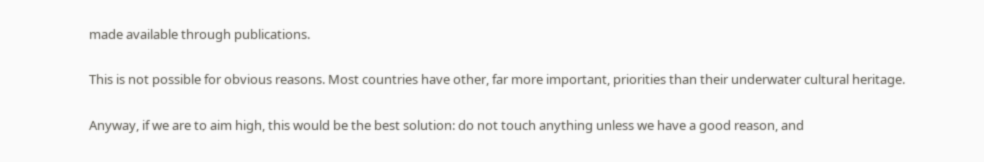made available through publications.

This is not possible for obvious reasons. Most countries have other, far more important, priorities than their underwater cultural heritage.

Anyway, if we are to aim high, this would be the best solution: do not touch anything unless we have a good reason, and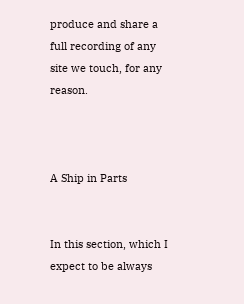produce and share a full recording of any site we touch, for any reason.



A Ship in Parts


In this section, which I expect to be always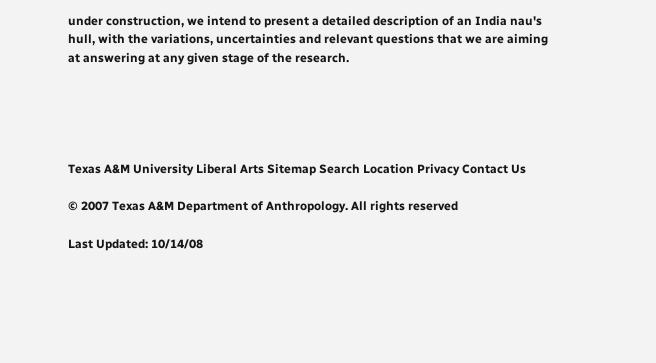under construction, we intend to present a detailed description of an India nau's hull, with the variations, uncertainties and relevant questions that we are aiming at answering at any given stage of the research.





Texas A&M University Liberal Arts Sitemap Search Location Privacy Contact Us

© 2007 Texas A&M Department of Anthropology. All rights reserved

Last Updated: 10/14/08